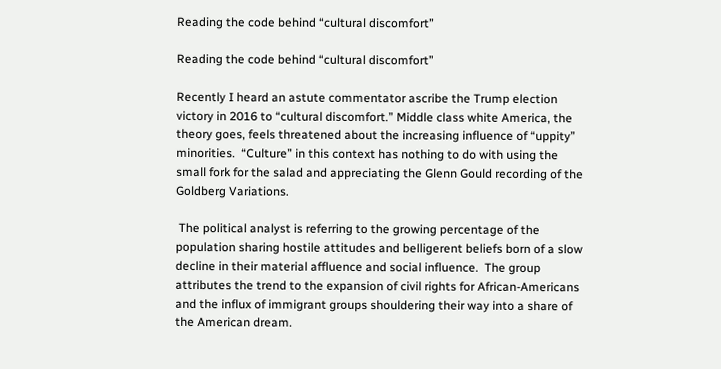Reading the code behind “cultural discomfort”

Reading the code behind “cultural discomfort”

Recently I heard an astute commentator ascribe the Trump election victory in 2016 to “cultural discomfort.” Middle class white America, the theory goes, feels threatened about the increasing influence of “uppity” minorities.  “Culture” in this context has nothing to do with using the small fork for the salad and appreciating the Glenn Gould recording of the Goldberg Variations.

 The political analyst is referring to the growing percentage of the population sharing hostile attitudes and belligerent beliefs born of a slow decline in their material affluence and social influence.  The group attributes the trend to the expansion of civil rights for African-Americans and the influx of immigrant groups shouldering their way into a share of the American dream.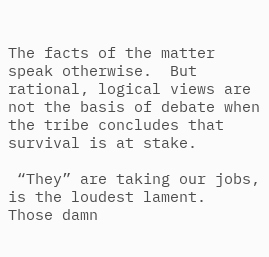The facts of the matter speak otherwise.  But rational, logical views are not the basis of debate when the tribe concludes that survival is at stake.

 “They” are taking our jobs, is the loudest lament.  Those damn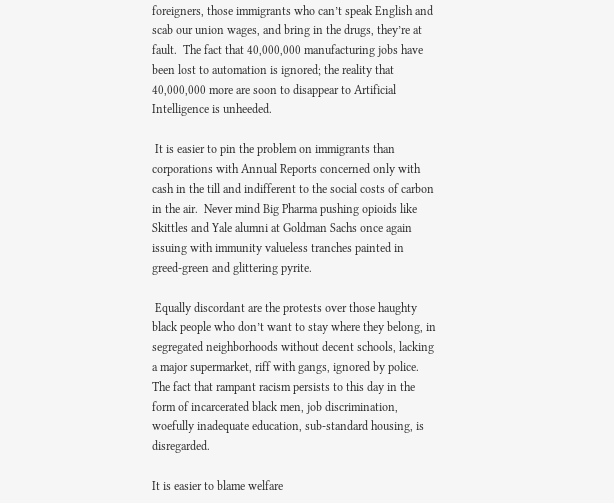foreigners, those immigrants who can’t speak English and scab our union wages, and bring in the drugs, they’re at fault.  The fact that 40,000,000 manufacturing jobs have been lost to automation is ignored; the reality that 40,000,000 more are soon to disappear to Artificial Intelligence is unheeded.

 It is easier to pin the problem on immigrants than corporations with Annual Reports concerned only with cash in the till and indifferent to the social costs of carbon in the air.  Never mind Big Pharma pushing opioids like Skittles and Yale alumni at Goldman Sachs once again issuing with immunity valueless tranches painted in greed-green and glittering pyrite.

 Equally discordant are the protests over those haughty black people who don’t want to stay where they belong, in segregated neighborhoods without decent schools, lacking a major supermarket, riff with gangs, ignored by police.  The fact that rampant racism persists to this day in the form of incarcerated black men, job discrimination, woefully inadequate education, sub-standard housing, is disregarded.

It is easier to blame welfare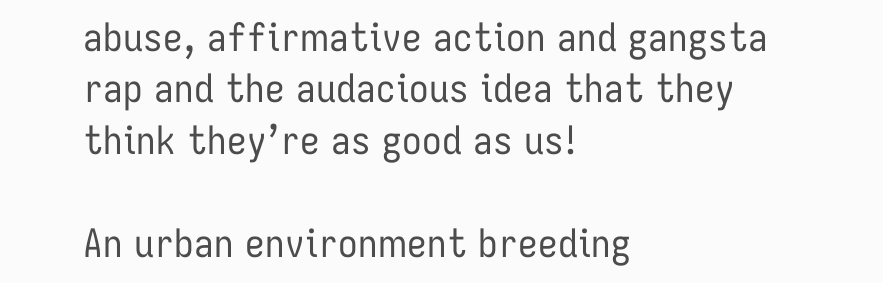abuse, affirmative action and gangsta rap and the audacious idea that they think they’re as good as us!

An urban environment breeding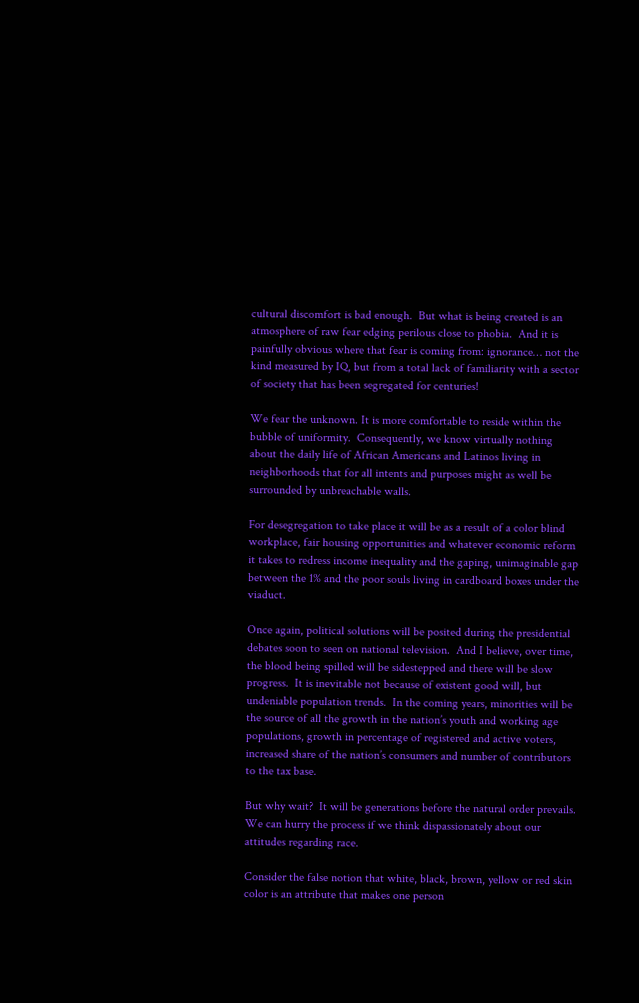cultural discomfort is bad enough.  But what is being created is an atmosphere of raw fear edging perilous close to phobia.  And it is painfully obvious where that fear is coming from: ignorance… not the kind measured by IQ, but from a total lack of familiarity with a sector of society that has been segregated for centuries!

We fear the unknown. It is more comfortable to reside within the bubble of uniformity.  Consequently, we know virtually nothing about the daily life of African Americans and Latinos living in neighborhoods that for all intents and purposes might as well be surrounded by unbreachable walls.

For desegregation to take place it will be as a result of a color blind workplace, fair housing opportunities and whatever economic reform it takes to redress income inequality and the gaping, unimaginable gap between the 1% and the poor souls living in cardboard boxes under the viaduct.

Once again, political solutions will be posited during the presidential debates soon to seen on national television.  And I believe, over time, the blood being spilled will be sidestepped and there will be slow progress.  It is inevitable not because of existent good will, but undeniable population trends.  In the coming years, minorities will be the source of all the growth in the nation’s youth and working age populations, growth in percentage of registered and active voters, increased share of the nation’s consumers and number of contributors to the tax base.

But why wait?  It will be generations before the natural order prevails.  We can hurry the process if we think dispassionately about our attitudes regarding race.

Consider the false notion that white, black, brown, yellow or red skin color is an attribute that makes one person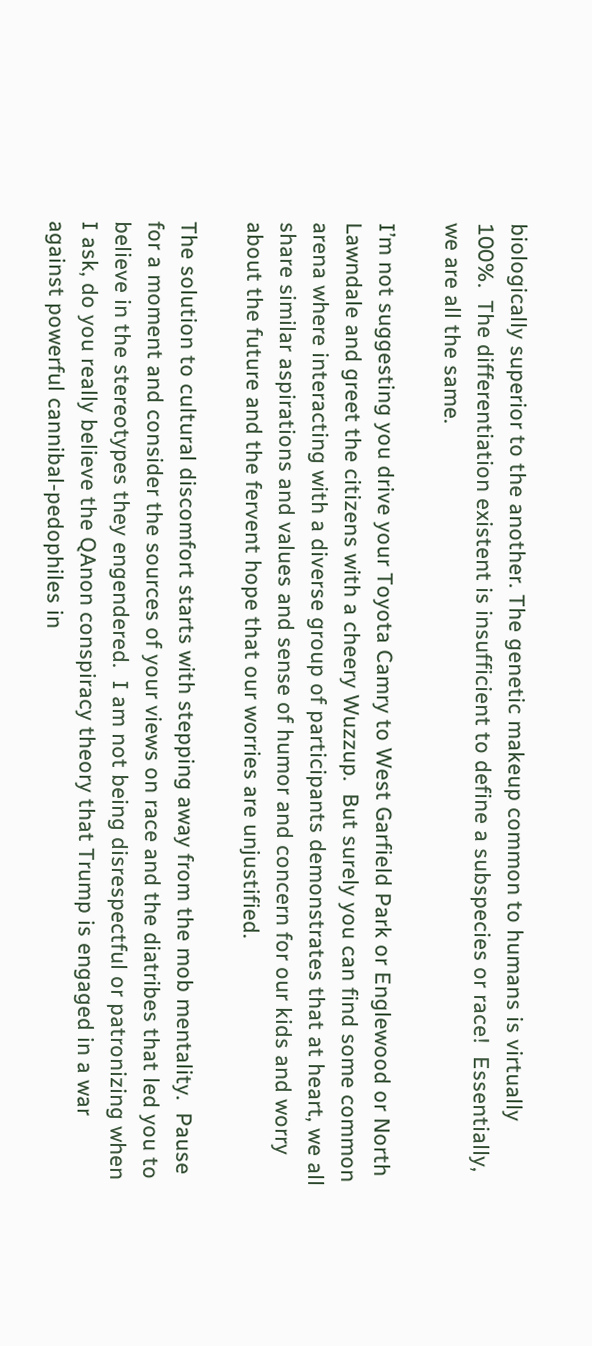biologically superior to the another. The genetic makeup common to humans is virtually 100%.  The differentiation existent is insufficient to define a subspecies or race!  Essentially, we are all the same.

I’m not suggesting you drive your Toyota Camry to West Garfield Park or Englewood or North Lawndale and greet the citizens with a cheery Wuzzup.  But surely you can find some common arena where interacting with a diverse group of participants demonstrates that at heart, we all share similar aspirations and values and sense of humor and concern for our kids and worry about the future and the fervent hope that our worries are unjustified.

The solution to cultural discomfort starts with stepping away from the mob mentality.  Pause for a moment and consider the sources of your views on race and the diatribes that led you to believe in the stereotypes they engendered.  I am not being disrespectful or patronizing when I ask, do you really believe the QAnon conspiracy theory that Trump is engaged in a war against powerful cannibal-pedophiles in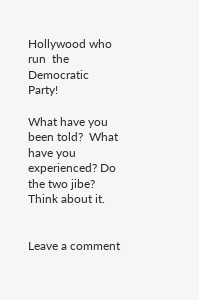Hollywood who run  the Democratic Party!

What have you been told?  What have you experienced? Do the two jibe?  Think about it.


Leave a comment